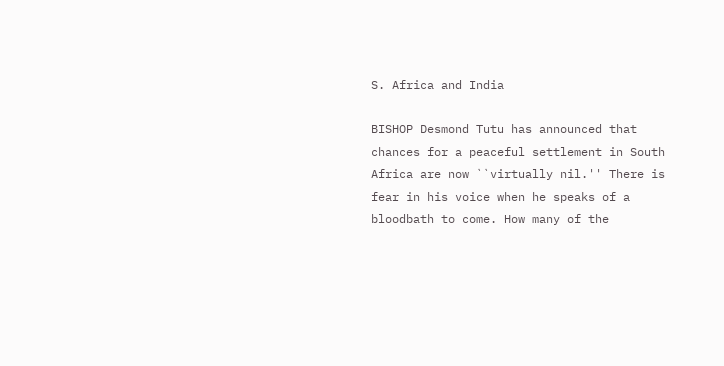S. Africa and India

BISHOP Desmond Tutu has announced that chances for a peaceful settlement in South Africa are now ``virtually nil.'' There is fear in his voice when he speaks of a bloodbath to come. How many of the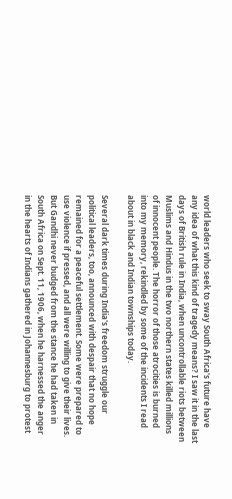world leaders who seek to sway South Africa's future have any idea of what this kind of tragedy means? I saw it in the last days of British rule in India, when uncontrollable riots between Muslims and Hindus in the two northern states killed millions of innocent people. The horror of those atrocities is burned into my memory, rekindled by some of the incidents I read about in black and Indian townships today.

Several dark times during India's freedom struggle our political leaders, too, announced with despair that no hope remained for a peaceful settlement. Some were prepared to use violence if pressed, and all were willing to give their lives. But Gandhi never budged from the stance he had taken in South Africa on Sept. 11, 1906, when he harnessed the anger in the hearts of Indians gathered in Johannesburg to protest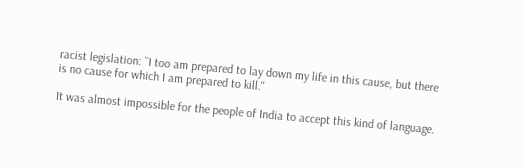racist legislation: ``I too am prepared to lay down my life in this cause, but there is no cause for which I am prepared to kill.''

It was almost impossible for the people of India to accept this kind of language.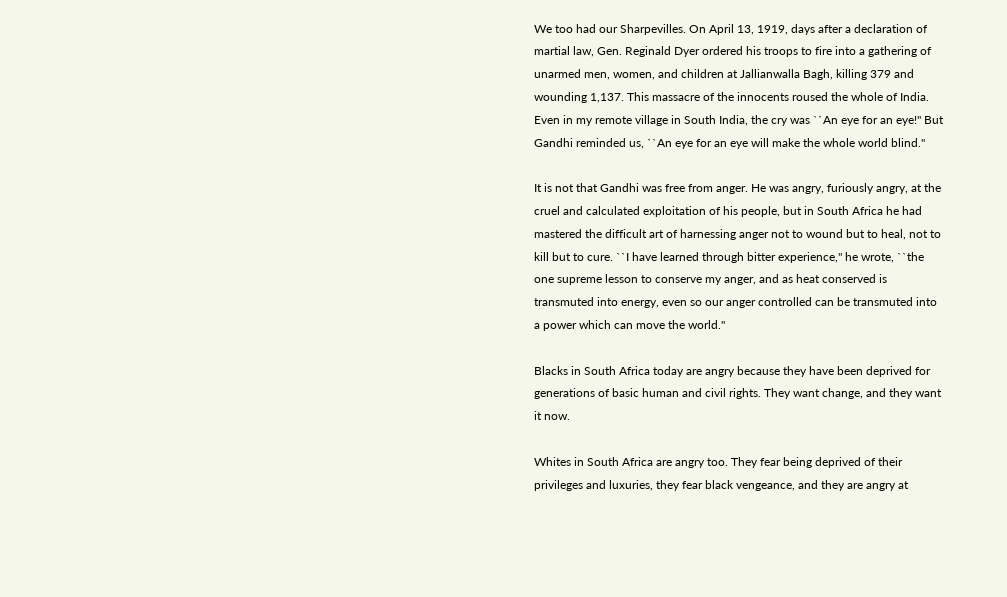We too had our Sharpevilles. On April 13, 1919, days after a declaration of martial law, Gen. Reginald Dyer ordered his troops to fire into a gathering of unarmed men, women, and children at Jallianwalla Bagh, killing 379 and wounding 1,137. This massacre of the innocents roused the whole of India. Even in my remote village in South India, the cry was ``An eye for an eye!'' But Gandhi reminded us, ``An eye for an eye will make the whole world blind.''

It is not that Gandhi was free from anger. He was angry, furiously angry, at the cruel and calculated exploitation of his people, but in South Africa he had mastered the difficult art of harnessing anger not to wound but to heal, not to kill but to cure. ``I have learned through bitter experience,'' he wrote, ``the one supreme lesson to conserve my anger, and as heat conserved is transmuted into energy, even so our anger controlled can be transmuted into a power which can move the world.''

Blacks in South Africa today are angry because they have been deprived for generations of basic human and civil rights. They want change, and they want it now.

Whites in South Africa are angry too. They fear being deprived of their privileges and luxuries, they fear black vengeance, and they are angry at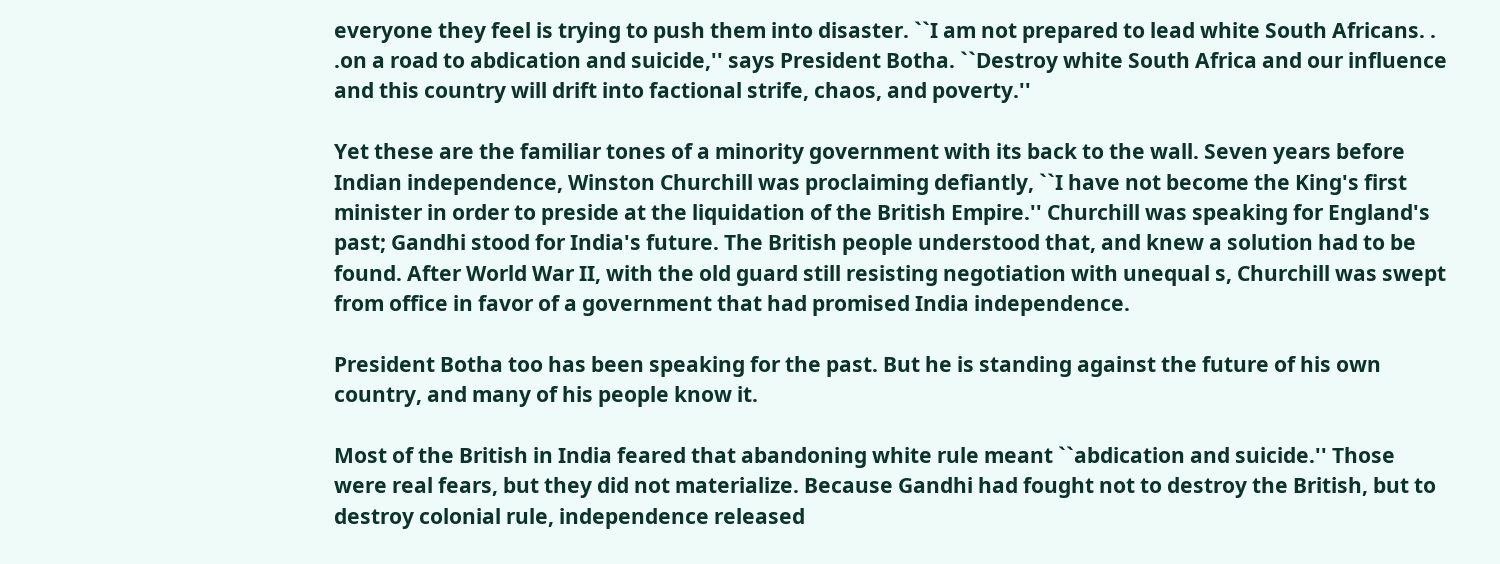everyone they feel is trying to push them into disaster. ``I am not prepared to lead white South Africans. . .on a road to abdication and suicide,'' says President Botha. ``Destroy white South Africa and our influence and this country will drift into factional strife, chaos, and poverty.''

Yet these are the familiar tones of a minority government with its back to the wall. Seven years before Indian independence, Winston Churchill was proclaiming defiantly, ``I have not become the King's first minister in order to preside at the liquidation of the British Empire.'' Churchill was speaking for England's past; Gandhi stood for India's future. The British people understood that, and knew a solution had to be found. After World War II, with the old guard still resisting negotiation with unequal s, Churchill was swept from office in favor of a government that had promised India independence.

President Botha too has been speaking for the past. But he is standing against the future of his own country, and many of his people know it.

Most of the British in India feared that abandoning white rule meant ``abdication and suicide.'' Those were real fears, but they did not materialize. Because Gandhi had fought not to destroy the British, but to destroy colonial rule, independence released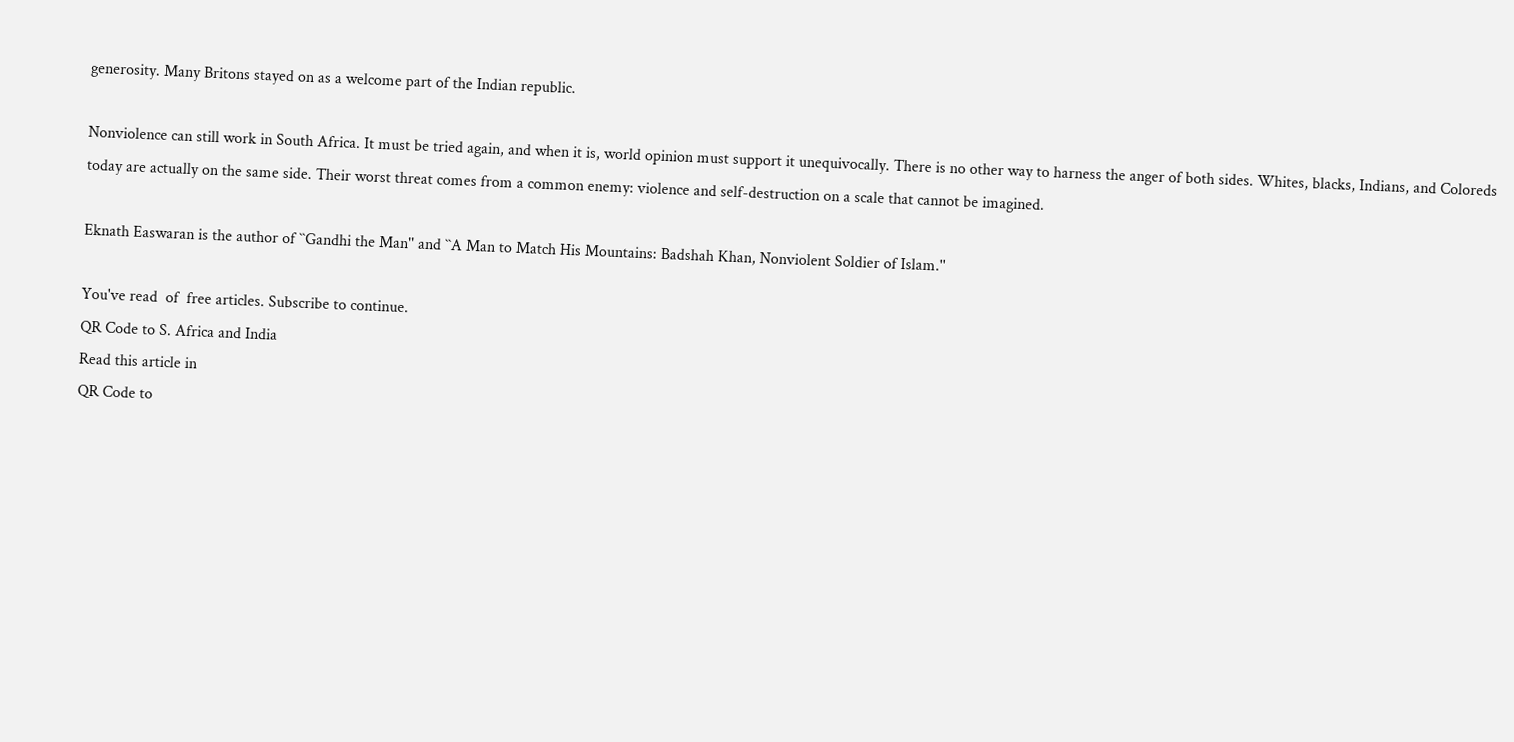generosity. Many Britons stayed on as a welcome part of the Indian republic.

Nonviolence can still work in South Africa. It must be tried again, and when it is, world opinion must support it unequivocally. There is no other way to harness the anger of both sides. Whites, blacks, Indians, and Coloreds today are actually on the same side. Their worst threat comes from a common enemy: violence and self-destruction on a scale that cannot be imagined.

Eknath Easwaran is the author of ``Gandhi the Man'' and ``A Man to Match His Mountains: Badshah Khan, Nonviolent Soldier of Islam.''

You've read  of  free articles. Subscribe to continue.
QR Code to S. Africa and India
Read this article in
QR Code to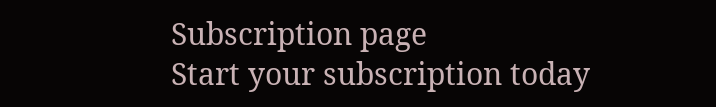Subscription page
Start your subscription today